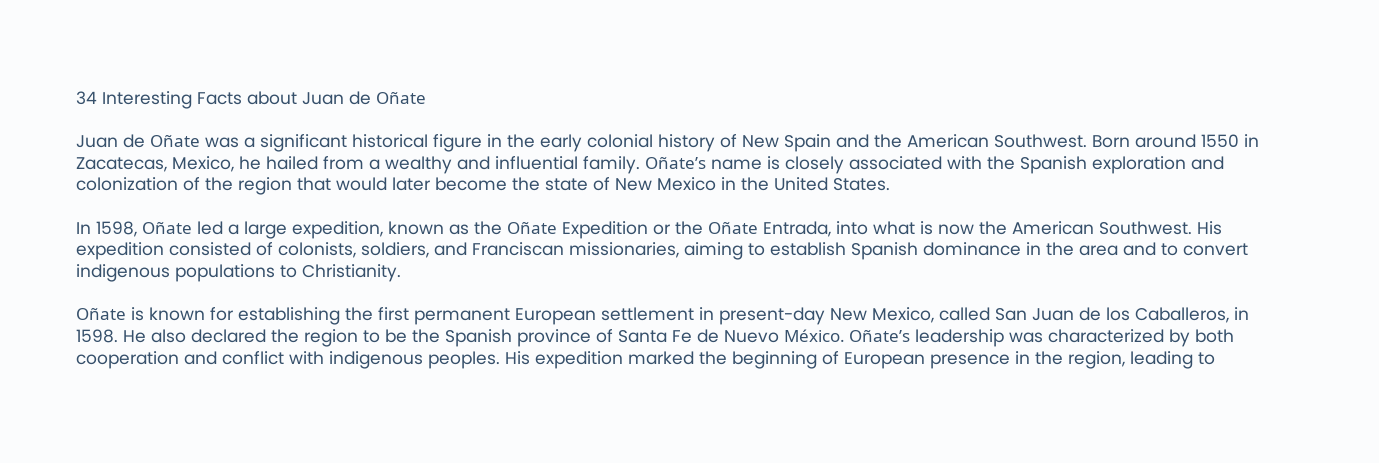34 Interesting Facts about Juan de Oñate

Juan de Oñate was a significant historical figure in the early colonial history of New Spain and the American Southwest. Born around 1550 in Zacatecas, Mexico, he hailed from a wealthy and influential family. Oñate’s name is closely associated with the Spanish exploration and colonization of the region that would later become the state of New Mexico in the United States.

In 1598, Oñate led a large expedition, known as the Oñate Expedition or the Oñate Entrada, into what is now the American Southwest. His expedition consisted of colonists, soldiers, and Franciscan missionaries, aiming to establish Spanish dominance in the area and to convert indigenous populations to Christianity.

Oñate is known for establishing the first permanent European settlement in present-day New Mexico, called San Juan de los Caballeros, in 1598. He also declared the region to be the Spanish province of Santa Fe de Nuevo México. Oñate’s leadership was characterized by both cooperation and conflict with indigenous peoples. His expedition marked the beginning of European presence in the region, leading to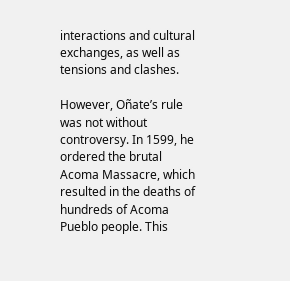interactions and cultural exchanges, as well as tensions and clashes.

However, Oñate’s rule was not without controversy. In 1599, he ordered the brutal Acoma Massacre, which resulted in the deaths of hundreds of Acoma Pueblo people. This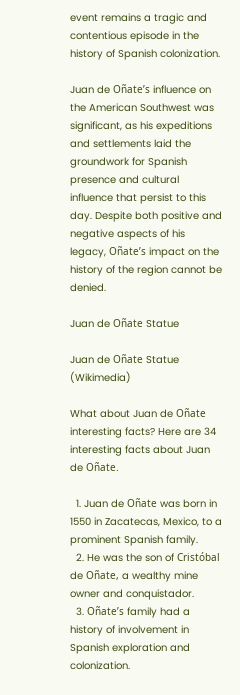event remains a tragic and contentious episode in the history of Spanish colonization.

Juan de Oñate’s influence on the American Southwest was significant, as his expeditions and settlements laid the groundwork for Spanish presence and cultural influence that persist to this day. Despite both positive and negative aspects of his legacy, Oñate’s impact on the history of the region cannot be denied.

Juan de Oñate Statue

Juan de Oñate Statue (Wikimedia)

What about Juan de Oñate interesting facts? Here are 34 interesting facts about Juan de Oñate.

  1. Juan de Oñate was born in 1550 in Zacatecas, Mexico, to a prominent Spanish family.
  2. He was the son of Cristóbal de Oñate, a wealthy mine owner and conquistador.
  3. Oñate’s family had a history of involvement in Spanish exploration and colonization.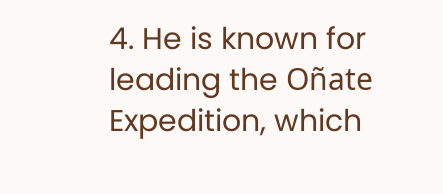4. He is known for leading the Oñate Expedition, which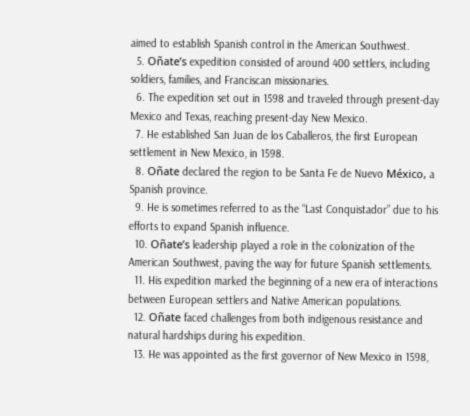aimed to establish Spanish control in the American Southwest.
  5. Oñate’s expedition consisted of around 400 settlers, including soldiers, families, and Franciscan missionaries.
  6. The expedition set out in 1598 and traveled through present-day Mexico and Texas, reaching present-day New Mexico.
  7. He established San Juan de los Caballeros, the first European settlement in New Mexico, in 1598.
  8. Oñate declared the region to be Santa Fe de Nuevo México, a Spanish province.
  9. He is sometimes referred to as the “Last Conquistador” due to his efforts to expand Spanish influence.
  10. Oñate’s leadership played a role in the colonization of the American Southwest, paving the way for future Spanish settlements.
  11. His expedition marked the beginning of a new era of interactions between European settlers and Native American populations.
  12. Oñate faced challenges from both indigenous resistance and natural hardships during his expedition.
  13. He was appointed as the first governor of New Mexico in 1598,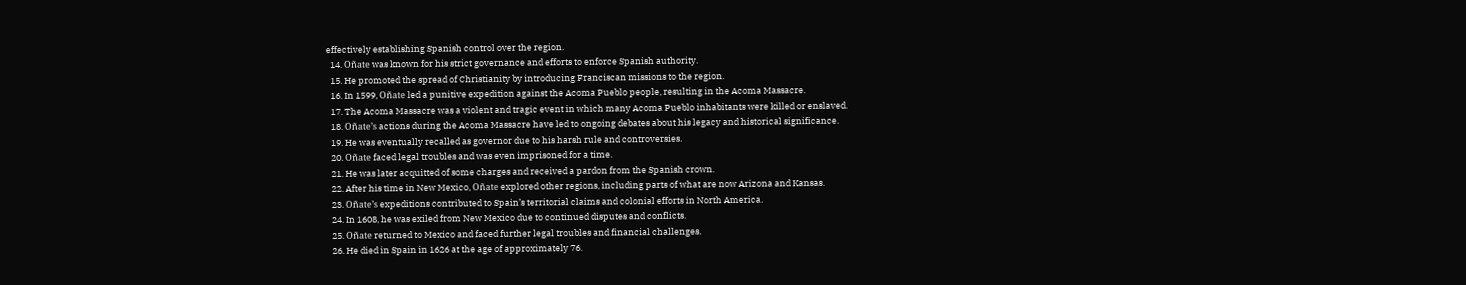effectively establishing Spanish control over the region.
  14. Oñate was known for his strict governance and efforts to enforce Spanish authority.
  15. He promoted the spread of Christianity by introducing Franciscan missions to the region.
  16. In 1599, Oñate led a punitive expedition against the Acoma Pueblo people, resulting in the Acoma Massacre.
  17. The Acoma Massacre was a violent and tragic event in which many Acoma Pueblo inhabitants were killed or enslaved.
  18. Oñate’s actions during the Acoma Massacre have led to ongoing debates about his legacy and historical significance.
  19. He was eventually recalled as governor due to his harsh rule and controversies.
  20. Oñate faced legal troubles and was even imprisoned for a time.
  21. He was later acquitted of some charges and received a pardon from the Spanish crown.
  22. After his time in New Mexico, Oñate explored other regions, including parts of what are now Arizona and Kansas.
  23. Oñate’s expeditions contributed to Spain’s territorial claims and colonial efforts in North America.
  24. In 1608, he was exiled from New Mexico due to continued disputes and conflicts.
  25. Oñate returned to Mexico and faced further legal troubles and financial challenges.
  26. He died in Spain in 1626 at the age of approximately 76.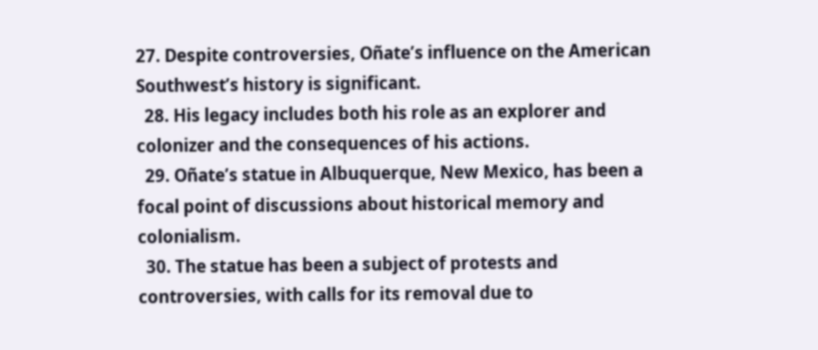27. Despite controversies, Oñate’s influence on the American Southwest’s history is significant.
  28. His legacy includes both his role as an explorer and colonizer and the consequences of his actions.
  29. Oñate’s statue in Albuquerque, New Mexico, has been a focal point of discussions about historical memory and colonialism.
  30. The statue has been a subject of protests and controversies, with calls for its removal due to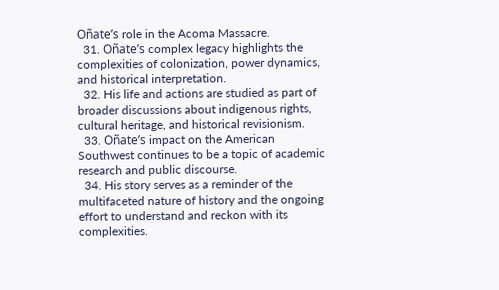Oñate’s role in the Acoma Massacre.
  31. Oñate’s complex legacy highlights the complexities of colonization, power dynamics, and historical interpretation.
  32. His life and actions are studied as part of broader discussions about indigenous rights, cultural heritage, and historical revisionism.
  33. Oñate’s impact on the American Southwest continues to be a topic of academic research and public discourse.
  34. His story serves as a reminder of the multifaceted nature of history and the ongoing effort to understand and reckon with its complexities.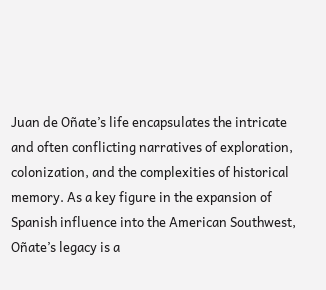Juan de Oñate’s life encapsulates the intricate and often conflicting narratives of exploration, colonization, and the complexities of historical memory. As a key figure in the expansion of Spanish influence into the American Southwest, Oñate’s legacy is a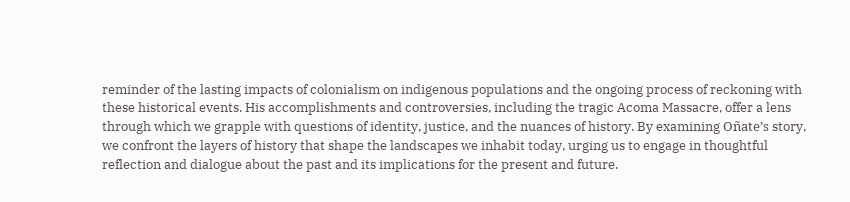reminder of the lasting impacts of colonialism on indigenous populations and the ongoing process of reckoning with these historical events. His accomplishments and controversies, including the tragic Acoma Massacre, offer a lens through which we grapple with questions of identity, justice, and the nuances of history. By examining Oñate’s story, we confront the layers of history that shape the landscapes we inhabit today, urging us to engage in thoughtful reflection and dialogue about the past and its implications for the present and future.